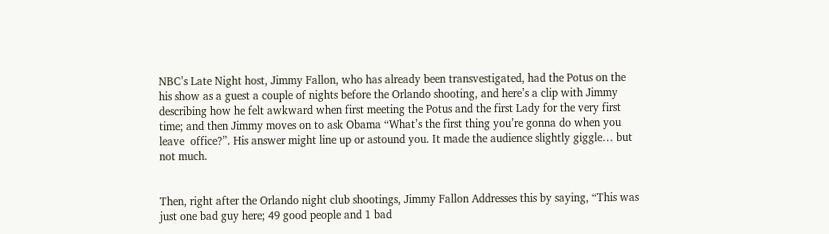NBC’s Late Night host, Jimmy Fallon, who has already been transvestigated, had the Potus on the his show as a guest a couple of nights before the Orlando shooting, and here’s a clip with Jimmy describing how he felt awkward when first meeting the Potus and the first Lady for the very first time; and then Jimmy moves on to ask Obama “What’s the first thing you’re gonna do when you leave  office?”. His answer might line up or astound you. It made the audience slightly giggle… but not much.


Then, right after the Orlando night club shootings, Jimmy Fallon Addresses this by saying, “This was just one bad guy here; 49 good people and 1 bad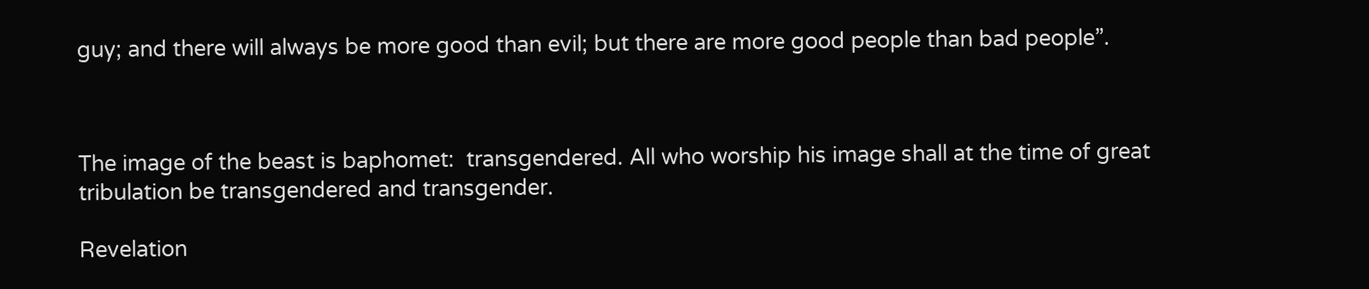guy; and there will always be more good than evil; but there are more good people than bad people”.



The image of the beast is baphomet:  transgendered. All who worship his image shall at the time of great tribulation be transgendered and transgender.

Revelation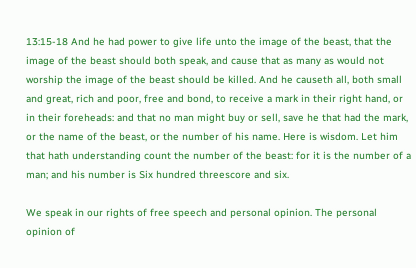13:15-18 And he had power to give life unto the image of the beast, that the image of the beast should both speak, and cause that as many as would not worship the image of the beast should be killed. And he causeth all, both small and great, rich and poor, free and bond, to receive a mark in their right hand, or in their foreheads: and that no man might buy or sell, save he that had the mark, or the name of the beast, or the number of his name. Here is wisdom. Let him that hath understanding count the number of the beast: for it is the number of a man; and his number is Six hundred threescore and six.

We speak in our rights of free speech and personal opinion. The personal opinion of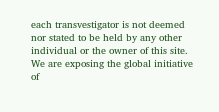each transvestigator is not deemed nor stated to be held by any other individual or the owner of this site. We are exposing the global initiative of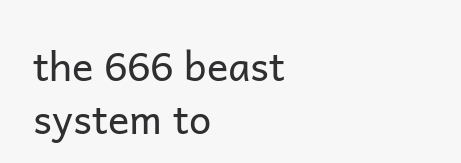the 666 beast system to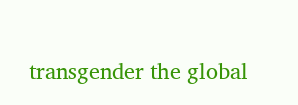transgender the global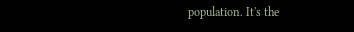population. It's the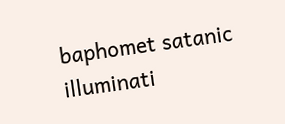baphomet satanic illuminati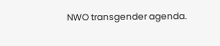NWO transgender agenda.